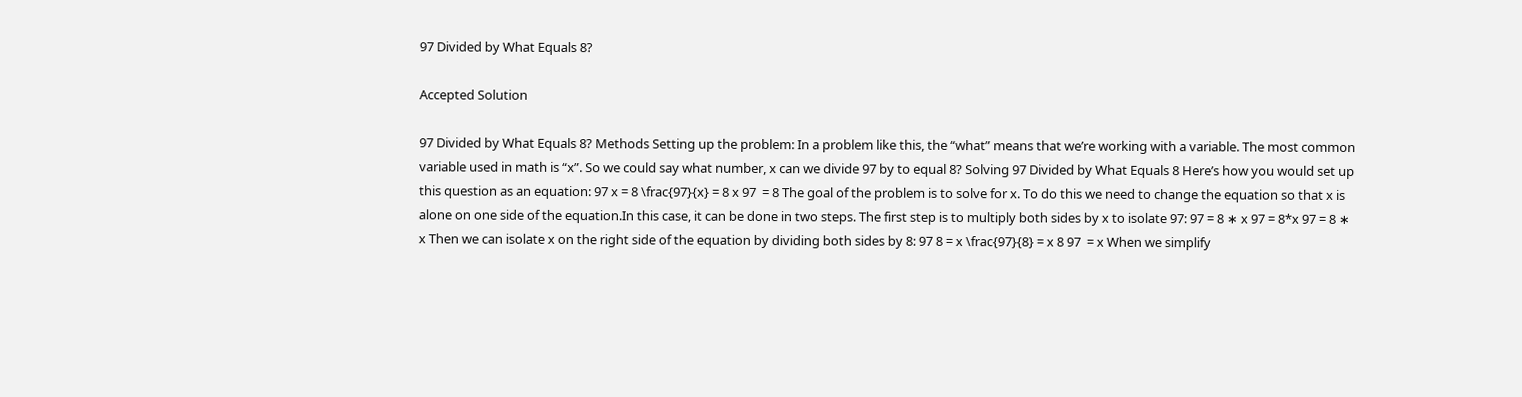97 Divided by What Equals 8?

Accepted Solution

97 Divided by What Equals 8? Methods Setting up the problem: In a problem like this, the “what” means that we’re working with a variable. The most common variable used in math is “x”. So we could say what number, x can we divide 97 by to equal 8? Solving 97 Divided by What Equals 8 Here’s how you would set up this question as an equation: 97 x = 8 \frac{97}{x} = 8 x 97  = 8 The goal of the problem is to solve for x. To do this we need to change the equation so that x is alone on one side of the equation.In this case, it can be done in two steps. The first step is to multiply both sides by x to isolate 97: 97 = 8 ∗ x 97 = 8*x 97 = 8 ∗ x Then we can isolate x on the right side of the equation by dividing both sides by 8: 97 8 = x \frac{97}{8} = x 8 97  = x When we simplify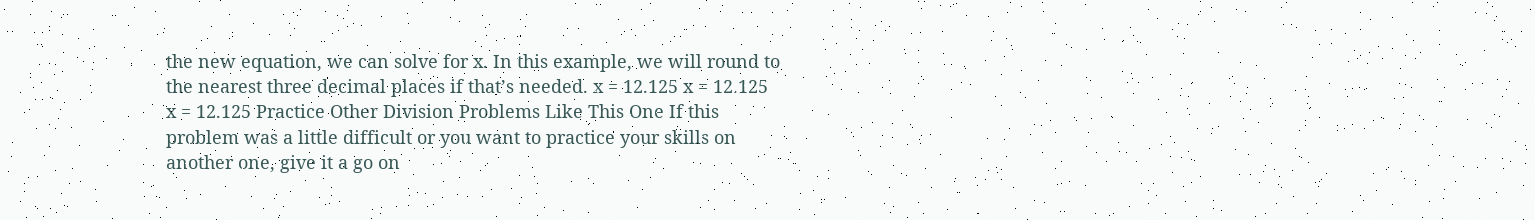the new equation, we can solve for x. In this example, we will round to the nearest three decimal places if that’s needed. x = 12.125 x = 12.125 x = 12.125 Practice Other Division Problems Like This One If this problem was a little difficult or you want to practice your skills on another one, give it a go on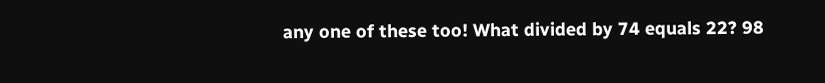any one of these too! What divided by 74 equals 22? 98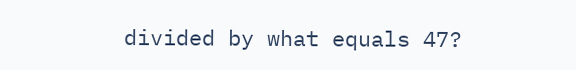divided by what equals 47?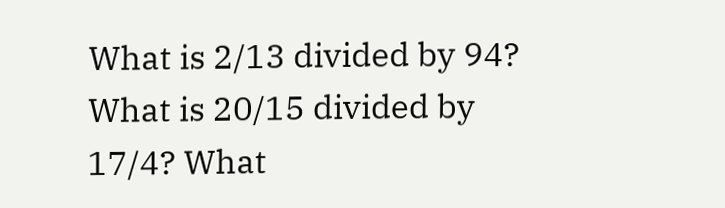What is 2/13 divided by 94? What is 20/15 divided by 17/4? What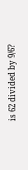is 62 divided by 9/6?